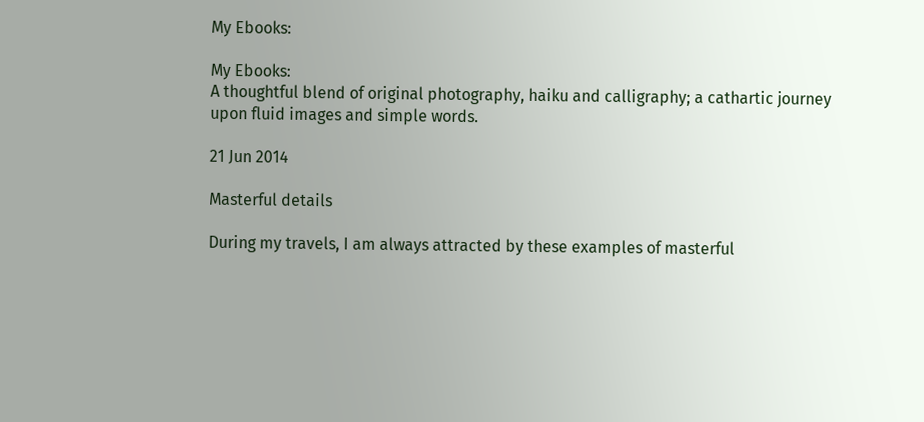My Ebooks:

My Ebooks:
A thoughtful blend of original photography, haiku and calligraphy; a cathartic journey upon fluid images and simple words.

21 Jun 2014

Masterful details

During my travels, I am always attracted by these examples of masterful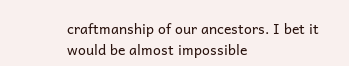craftmanship of our ancestors. I bet it would be almost impossible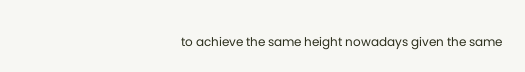to achieve the same height nowadays given the same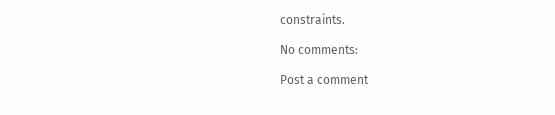constraints.

No comments:

Post a comment